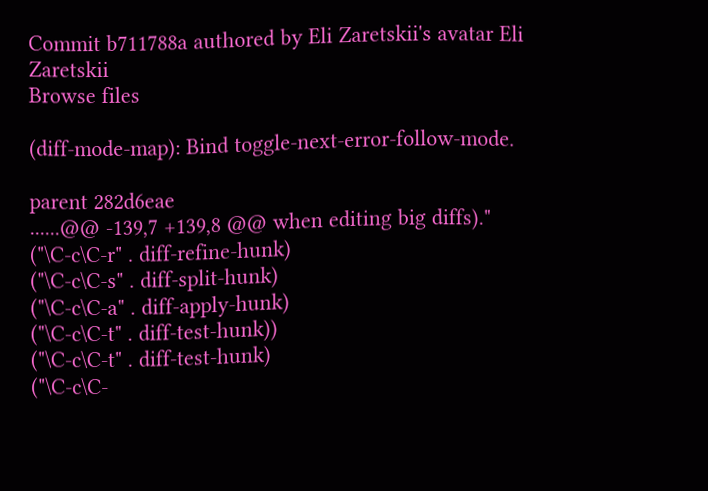Commit b711788a authored by Eli Zaretskii's avatar Eli Zaretskii
Browse files

(diff-mode-map): Bind toggle-next-error-follow-mode.

parent 282d6eae
......@@ -139,7 +139,8 @@ when editing big diffs)."
("\C-c\C-r" . diff-refine-hunk)
("\C-c\C-s" . diff-split-hunk)
("\C-c\C-a" . diff-apply-hunk)
("\C-c\C-t" . diff-test-hunk))
("\C-c\C-t" . diff-test-hunk)
("\C-c\C-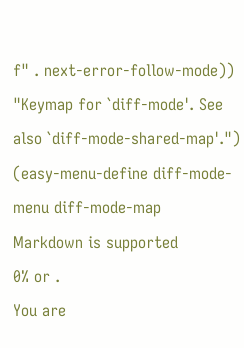f" . next-error-follow-mode))
"Keymap for `diff-mode'. See also `diff-mode-shared-map'.")
(easy-menu-define diff-mode-menu diff-mode-map
Markdown is supported
0% or .
You are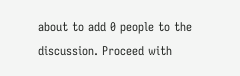about to add 0 people to the discussion. Proceed with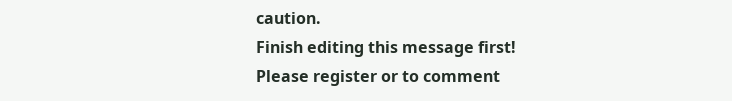caution.
Finish editing this message first!
Please register or to comment